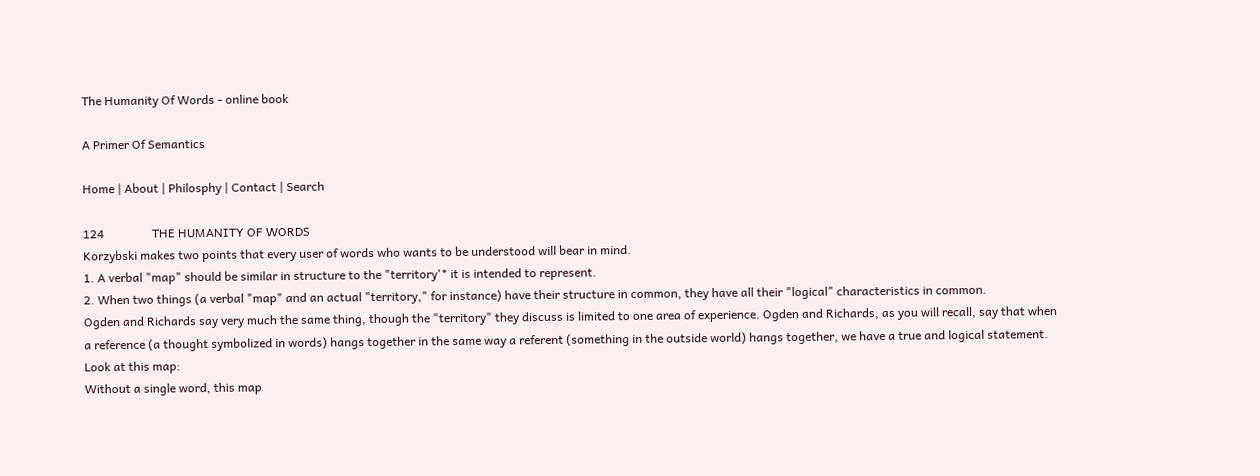The Humanity Of Words - online book

A Primer Of Semantics

Home | About | Philosphy | Contact | Search

124                THE HUMANITY OF WORDS
Korzybski makes two points that every user of words who wants to be understood will bear in mind.
1. A verbal "map" should be similar in structure to the "territory'* it is intended to represent.
2. When two things (a verbal "map" and an actual "territory," for instance) have their structure in common, they have all their "logical" characteristics in common.
Ogden and Richards say very much the same thing, though the "territory" they discuss is limited to one area of experience. Ogden and Richards, as you will recall, say that when a reference (a thought symbolized in words) hangs together in the same way a referent (something in the outside world) hangs together, we have a true and logical statement.
Look at this map:
Without a single word, this map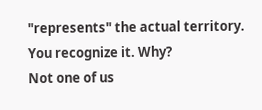"represents" the actual territory. You recognize it. Why?
Not one of us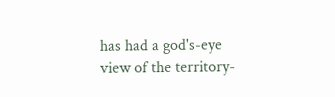has had a god's-eye view of the territory-